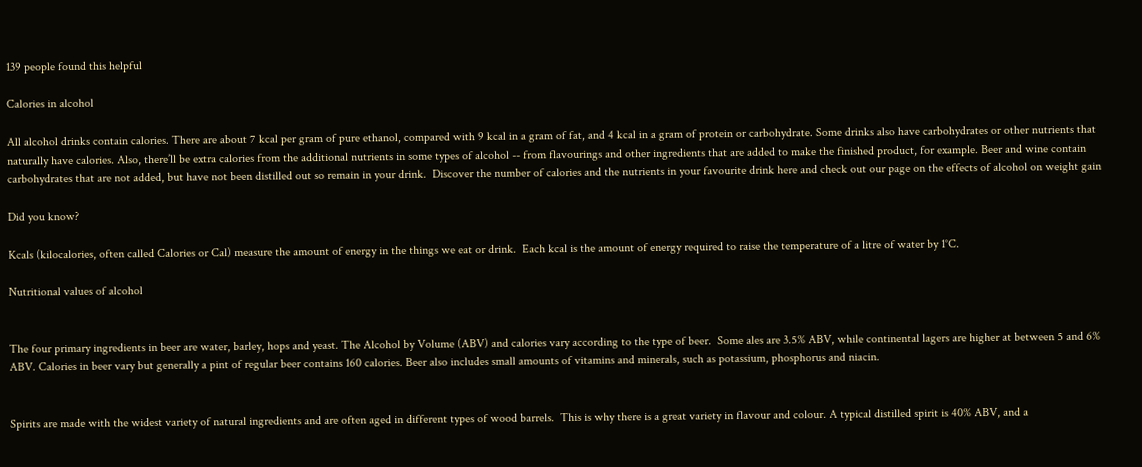139 people found this helpful

Calories in alcohol

All alcohol drinks contain calories. There are about 7 kcal per gram of pure ethanol, compared with 9 kcal in a gram of fat, and 4 kcal in a gram of protein or carbohydrate. Some drinks also have carbohydrates or other nutrients that naturally have calories. Also, there’ll be extra calories from the additional nutrients in some types of alcohol -- from flavourings and other ingredients that are added to make the finished product, for example. Beer and wine contain carbohydrates that are not added, but have not been distilled out so remain in your drink.  Discover the number of calories and the nutrients in your favourite drink here and check out our page on the effects of alcohol on weight gain

Did you know?

Kcals (kilocalories, often called Calories or Cal) measure the amount of energy in the things we eat or drink.  Each kcal is the amount of energy required to raise the temperature of a litre of water by 1°C.

Nutritional values of alcohol


The four primary ingredients in beer are water, barley, hops and yeast. The Alcohol by Volume (ABV) and calories vary according to the type of beer.  Some ales are 3.5% ABV, while continental lagers are higher at between 5 and 6% ABV. Calories in beer vary but generally a pint of regular beer contains 160 calories. Beer also includes small amounts of vitamins and minerals, such as potassium, phosphorus and niacin.


Spirits are made with the widest variety of natural ingredients and are often aged in different types of wood barrels.  This is why there is a great variety in flavour and colour. A typical distilled spirit is 40% ABV, and a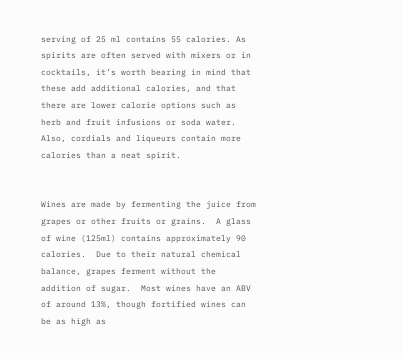serving of 25 ml contains 55 calories. As spirits are often served with mixers or in cocktails, it’s worth bearing in mind that these add additional calories, and that there are lower calorie options such as herb and fruit infusions or soda water.  Also, cordials and liqueurs contain more calories than a neat spirit.


Wines are made by fermenting the juice from grapes or other fruits or grains.  A glass of wine (125ml) contains approximately 90 calories.  Due to their natural chemical balance, grapes ferment without the addition of sugar.  Most wines have an ABV of around 13%, though fortified wines can be as high as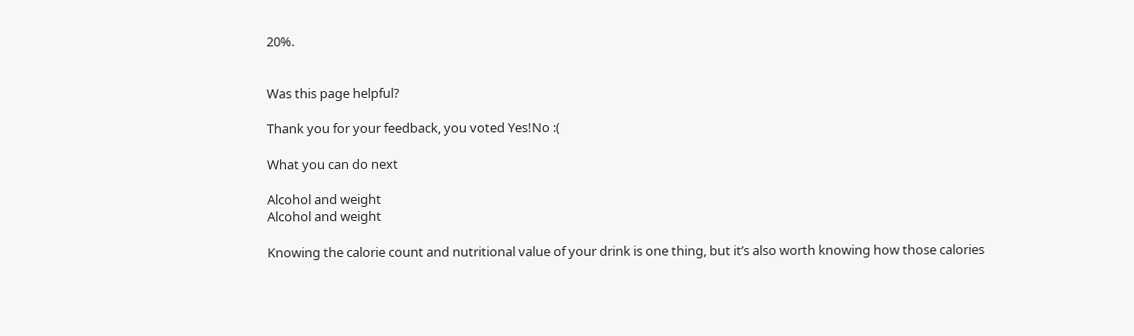20%.


Was this page helpful?

Thank you for your feedback, you voted Yes!No :(

What you can do next

Alcohol and weight
Alcohol and weight

Knowing the calorie count and nutritional value of your drink is one thing, but it’s also worth knowing how those calories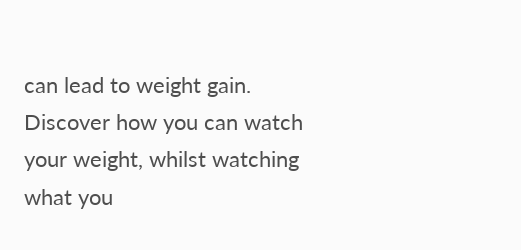can lead to weight gain. Discover how you can watch your weight, whilst watching what you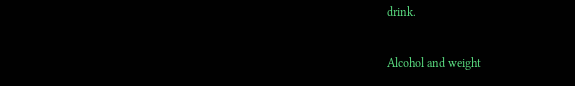drink.

Alcohol and weight